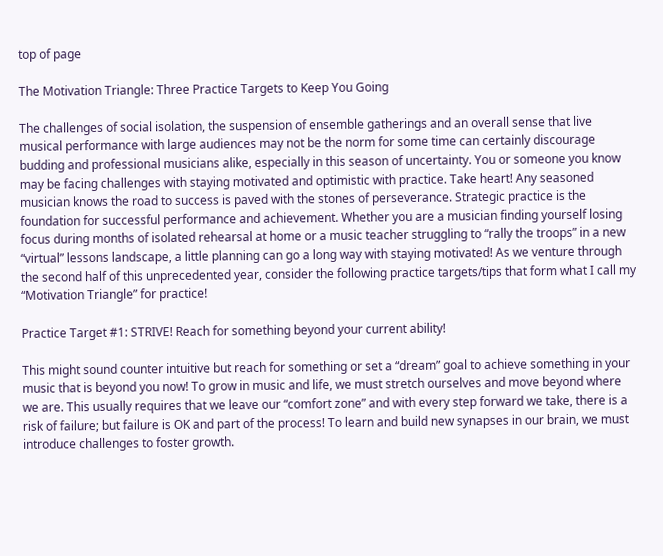top of page

The Motivation Triangle: Three Practice Targets to Keep You Going

The challenges of social isolation, the suspension of ensemble gatherings and an overall sense that live musical performance with large audiences may not be the norm for some time can certainly discourage budding and professional musicians alike, especially in this season of uncertainty. You or someone you know may be facing challenges with staying motivated and optimistic with practice. Take heart! Any seasoned musician knows the road to success is paved with the stones of perseverance. Strategic practice is the foundation for successful performance and achievement. Whether you are a musician finding yourself losing focus during months of isolated rehearsal at home or a music teacher struggling to “rally the troops” in a new “virtual” lessons landscape, a little planning can go a long way with staying motivated! As we venture through the second half of this unprecedented year, consider the following practice targets/tips that form what I call my “Motivation Triangle” for practice!

Practice Target #1: STRIVE! Reach for something beyond your current ability!

This might sound counter intuitive but reach for something or set a “dream” goal to achieve something in your music that is beyond you now! To grow in music and life, we must stretch ourselves and move beyond where we are. This usually requires that we leave our “comfort zone” and with every step forward we take, there is a risk of failure; but failure is OK and part of the process! To learn and build new synapses in our brain, we must introduce challenges to foster growth.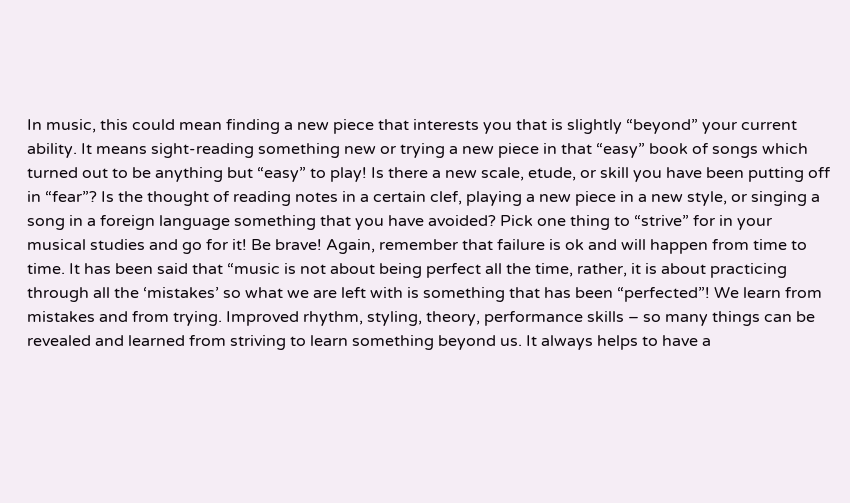In music, this could mean finding a new piece that interests you that is slightly “beyond” your current ability. It means sight-reading something new or trying a new piece in that “easy” book of songs which turned out to be anything but “easy” to play! Is there a new scale, etude, or skill you have been putting off in “fear”? Is the thought of reading notes in a certain clef, playing a new piece in a new style, or singing a song in a foreign language something that you have avoided? Pick one thing to “strive” for in your musical studies and go for it! Be brave! Again, remember that failure is ok and will happen from time to time. It has been said that “music is not about being perfect all the time, rather, it is about practicing through all the ‘mistakes’ so what we are left with is something that has been “perfected”! We learn from mistakes and from trying. Improved rhythm, styling, theory, performance skills – so many things can be revealed and learned from striving to learn something beyond us. It always helps to have a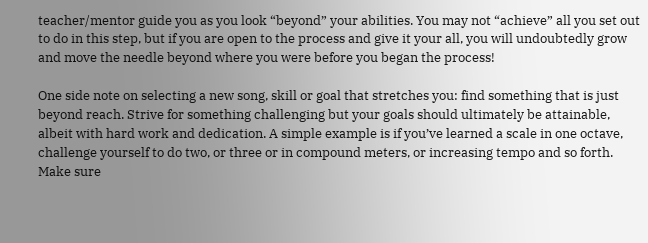teacher/mentor guide you as you look “beyond” your abilities. You may not “achieve” all you set out to do in this step, but if you are open to the process and give it your all, you will undoubtedly grow and move the needle beyond where you were before you began the process!

One side note on selecting a new song, skill or goal that stretches you: find something that is just beyond reach. Strive for something challenging but your goals should ultimately be attainable, albeit with hard work and dedication. A simple example is if you’ve learned a scale in one octave, challenge yourself to do two, or three or in compound meters, or increasing tempo and so forth. Make sure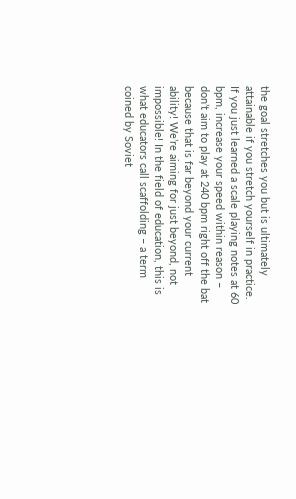the goal stretches you but is ultimately attainable if you stretch yourself in practice. If you just learned a scale playing notes at 60 bpm, increase your speed within reason – don’t aim to play at 240 bpm right off the bat because that is far beyond your current ability! We’re aiming for just beyond, not impossible! In the field of education, this is what educators call scaffolding – a term coined by Soviet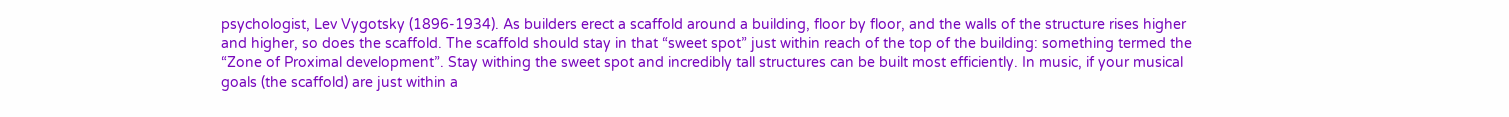psychologist, Lev Vygotsky (1896-1934). As builders erect a scaffold around a building, floor by floor, and the walls of the structure rises higher and higher, so does the scaffold. The scaffold should stay in that “sweet spot” just within reach of the top of the building: something termed the “Zone of Proximal development”. Stay withing the sweet spot and incredibly tall structures can be built most efficiently. In music, if your musical goals (the scaffold) are just within a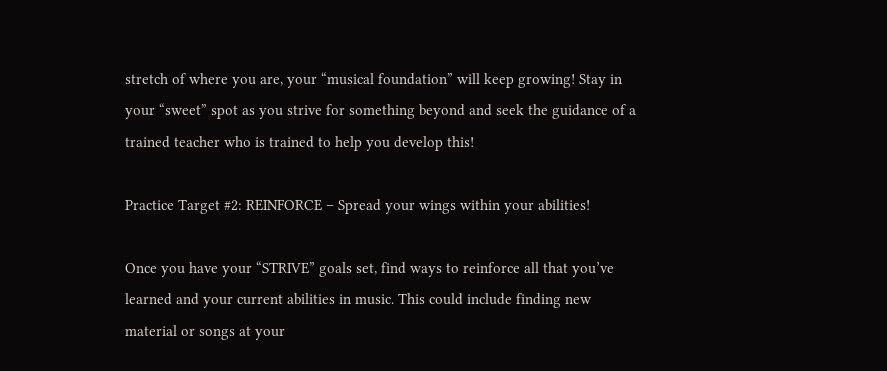stretch of where you are, your “musical foundation” will keep growing! Stay in your “sweet” spot as you strive for something beyond and seek the guidance of a trained teacher who is trained to help you develop this!

Practice Target #2: REINFORCE – Spread your wings within your abilities!

Once you have your “STRIVE” goals set, find ways to reinforce all that you’ve learned and your current abilities in music. This could include finding new material or songs at your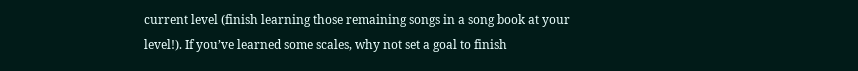current level (finish learning those remaining songs in a song book at your level!). If you’ve learned some scales, why not set a goal to finish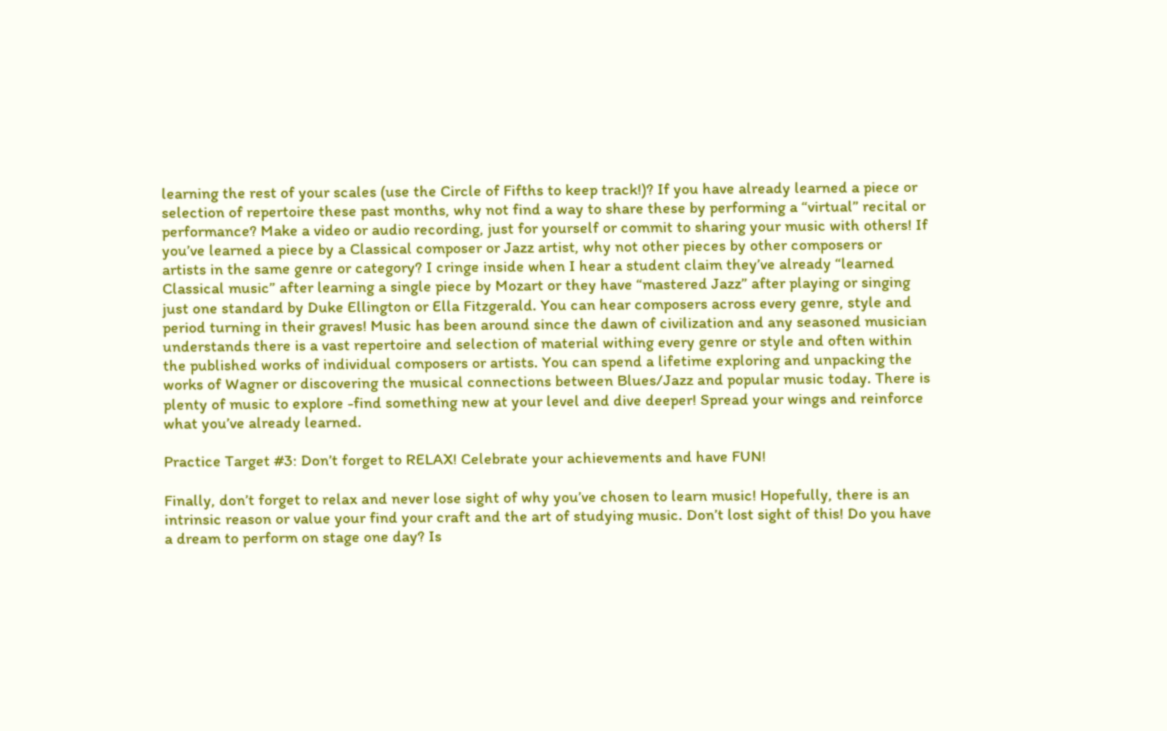learning the rest of your scales (use the Circle of Fifths to keep track!)? If you have already learned a piece or selection of repertoire these past months, why not find a way to share these by performing a “virtual” recital or performance? Make a video or audio recording, just for yourself or commit to sharing your music with others! If you’ve learned a piece by a Classical composer or Jazz artist, why not other pieces by other composers or artists in the same genre or category? I cringe inside when I hear a student claim they’ve already “learned Classical music” after learning a single piece by Mozart or they have “mastered Jazz” after playing or singing just one standard by Duke Ellington or Ella Fitzgerald. You can hear composers across every genre, style and period turning in their graves! Music has been around since the dawn of civilization and any seasoned musician understands there is a vast repertoire and selection of material withing every genre or style and often within the published works of individual composers or artists. You can spend a lifetime exploring and unpacking the works of Wagner or discovering the musical connections between Blues/Jazz and popular music today. There is plenty of music to explore -find something new at your level and dive deeper! Spread your wings and reinforce what you’ve already learned.

Practice Target #3: Don’t forget to RELAX! Celebrate your achievements and have FUN!

Finally, don’t forget to relax and never lose sight of why you’ve chosen to learn music! Hopefully, there is an intrinsic reason or value your find your craft and the art of studying music. Don’t lost sight of this! Do you have a dream to perform on stage one day? Is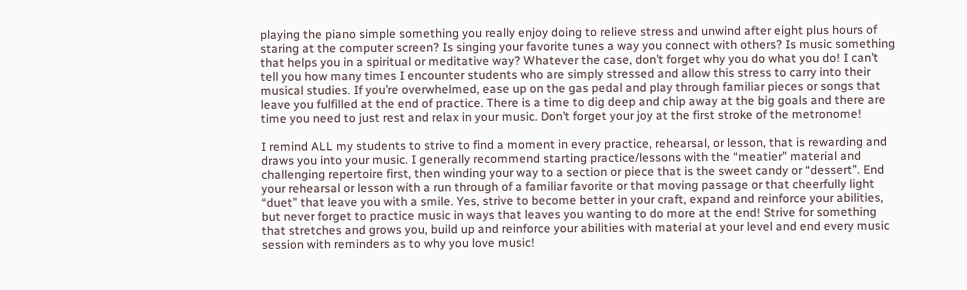playing the piano simple something you really enjoy doing to relieve stress and unwind after eight plus hours of staring at the computer screen? Is singing your favorite tunes a way you connect with others? Is music something that helps you in a spiritual or meditative way? Whatever the case, don’t forget why you do what you do! I can’t tell you how many times I encounter students who are simply stressed and allow this stress to carry into their musical studies. If you’re overwhelmed, ease up on the gas pedal and play through familiar pieces or songs that leave you fulfilled at the end of practice. There is a time to dig deep and chip away at the big goals and there are time you need to just rest and relax in your music. Don’t forget your joy at the first stroke of the metronome!

I remind ALL my students to strive to find a moment in every practice, rehearsal, or lesson, that is rewarding and draws you into your music. I generally recommend starting practice/lessons with the “meatier” material and challenging repertoire first, then winding your way to a section or piece that is the sweet candy or “dessert”. End your rehearsal or lesson with a run through of a familiar favorite or that moving passage or that cheerfully light “duet” that leave you with a smile. Yes, strive to become better in your craft, expand and reinforce your abilities, but never forget to practice music in ways that leaves you wanting to do more at the end! Strive for something that stretches and grows you, build up and reinforce your abilities with material at your level and end every music session with reminders as to why you love music!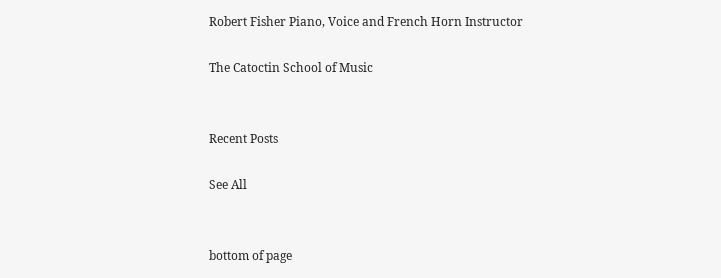Robert Fisher Piano, Voice and French Horn Instructor

The Catoctin School of Music


Recent Posts

See All


bottom of page